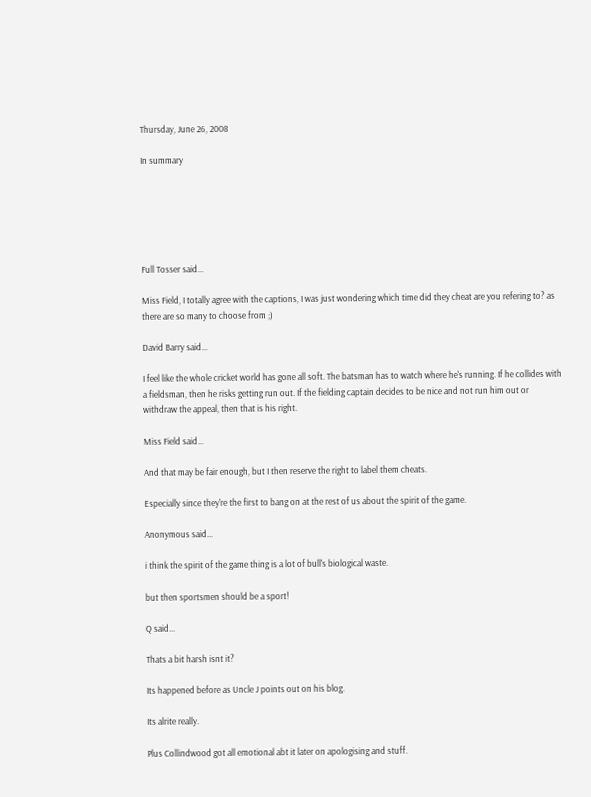Thursday, June 26, 2008

In summary






Full Tosser said...

Miss Field, I totally agree with the captions, I was just wondering which time did they cheat are you refering to? as there are so many to choose from ;)

David Barry said...

I feel like the whole cricket world has gone all soft. The batsman has to watch where he's running. If he collides with a fieldsman, then he risks getting run out. If the fielding captain decides to be nice and not run him out or withdraw the appeal, then that is his right.

Miss Field said...

And that may be fair enough, but I then reserve the right to label them cheats.

Especially since they're the first to bang on at the rest of us about the spirit of the game.

Anonymous said...

i think the spirit of the game thing is a lot of bull's biological waste.

but then sportsmen should be a sport!

Q said...

Thats a bit harsh isnt it?

Its happened before as Uncle J points out on his blog.

Its alrite really.

Plus Collindwood got all emotional abt it later on apologising and stuff.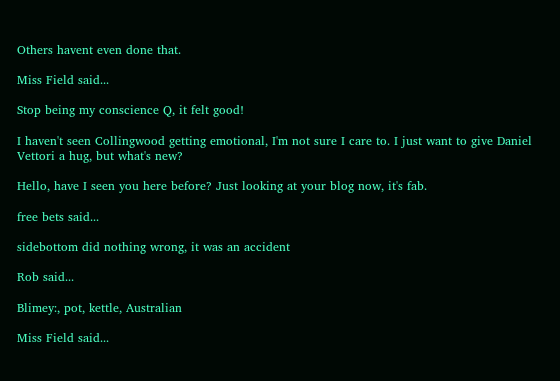Others havent even done that.

Miss Field said...

Stop being my conscience Q, it felt good!

I haven't seen Collingwood getting emotional, I'm not sure I care to. I just want to give Daniel Vettori a hug, but what's new?

Hello, have I seen you here before? Just looking at your blog now, it's fab.

free bets said...

sidebottom did nothing wrong, it was an accident

Rob said...

Blimey:, pot, kettle, Australian

Miss Field said...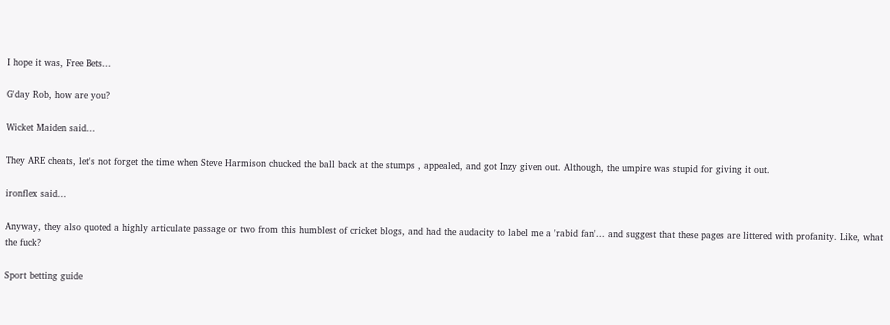I hope it was, Free Bets...

G'day Rob, how are you?

Wicket Maiden said...

They ARE cheats, let's not forget the time when Steve Harmison chucked the ball back at the stumps , appealed, and got Inzy given out. Although, the umpire was stupid for giving it out.

ironflex said...

Anyway, they also quoted a highly articulate passage or two from this humblest of cricket blogs, and had the audacity to label me a 'rabid fan'... and suggest that these pages are littered with profanity. Like, what the fuck?

Sport betting guide